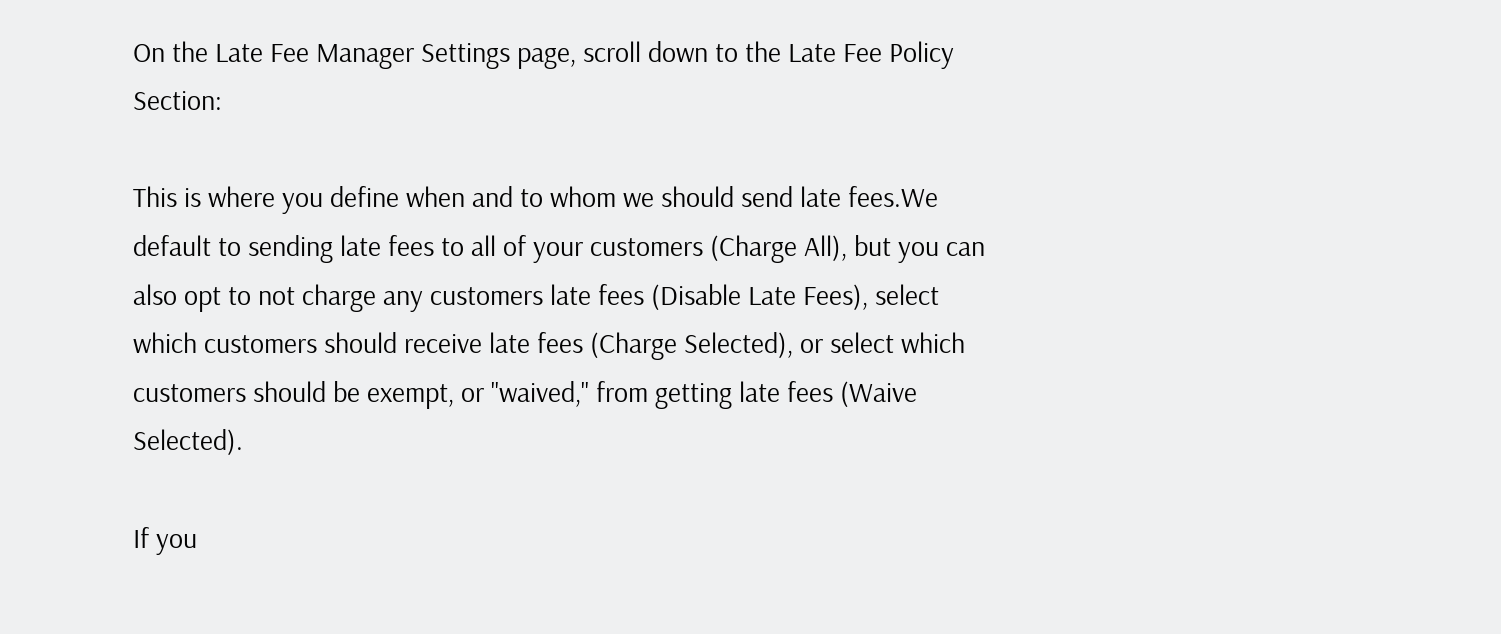On the Late Fee Manager Settings page, scroll down to the Late Fee Policy Section:

This is where you define when and to whom we should send late fees.We default to sending late fees to all of your customers (Charge All), but you can also opt to not charge any customers late fees (Disable Late Fees), select which customers should receive late fees (Charge Selected), or select which customers should be exempt, or "waived," from getting late fees (Waive Selected).

If you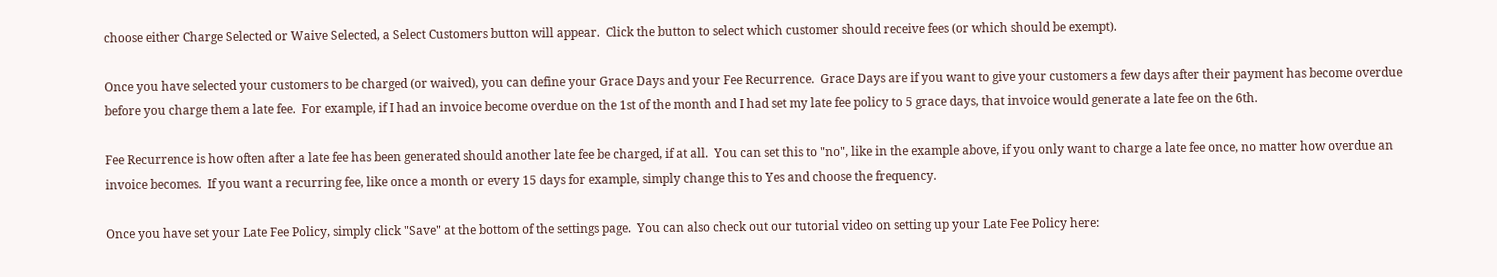choose either Charge Selected or Waive Selected, a Select Customers button will appear.  Click the button to select which customer should receive fees (or which should be exempt).

Once you have selected your customers to be charged (or waived), you can define your Grace Days and your Fee Recurrence.  Grace Days are if you want to give your customers a few days after their payment has become overdue before you charge them a late fee.  For example, if I had an invoice become overdue on the 1st of the month and I had set my late fee policy to 5 grace days, that invoice would generate a late fee on the 6th.

Fee Recurrence is how often after a late fee has been generated should another late fee be charged, if at all.  You can set this to "no", like in the example above, if you only want to charge a late fee once, no matter how overdue an invoice becomes.  If you want a recurring fee, like once a month or every 15 days for example, simply change this to Yes and choose the frequency.

Once you have set your Late Fee Policy, simply click "Save" at the bottom of the settings page.  You can also check out our tutorial video on setting up your Late Fee Policy here: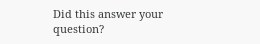Did this answer your question?